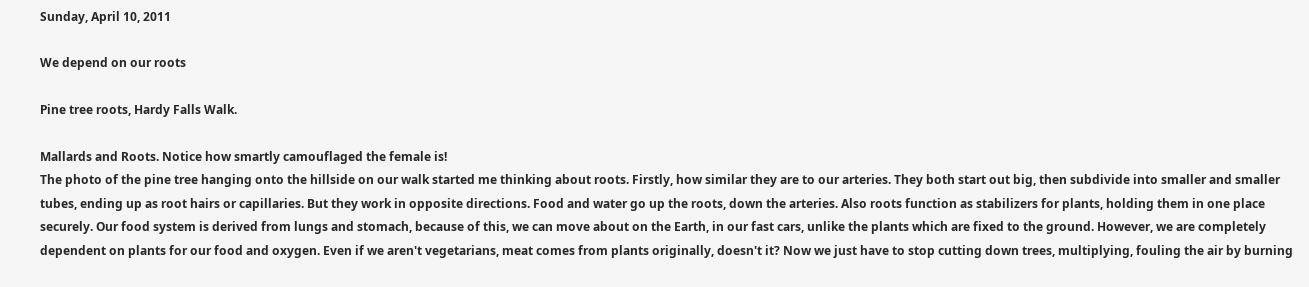Sunday, April 10, 2011

We depend on our roots

Pine tree roots, Hardy Falls Walk.

Mallards and Roots. Notice how smartly camouflaged the female is!
The photo of the pine tree hanging onto the hillside on our walk started me thinking about roots. Firstly, how similar they are to our arteries. They both start out big, then subdivide into smaller and smaller tubes, ending up as root hairs or capillaries. But they work in opposite directions. Food and water go up the roots, down the arteries. Also roots function as stabilizers for plants, holding them in one place securely. Our food system is derived from lungs and stomach, because of this, we can move about on the Earth, in our fast cars, unlike the plants which are fixed to the ground. However, we are completely dependent on plants for our food and oxygen. Even if we aren't vegetarians, meat comes from plants originally, doesn't it? Now we just have to stop cutting down trees, multiplying, fouling the air by burning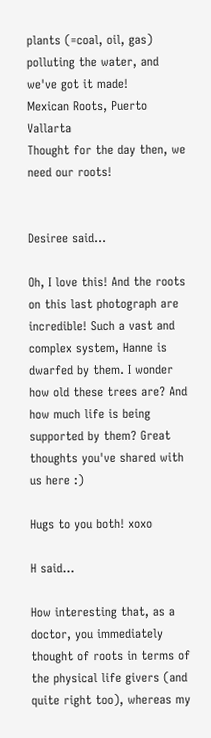plants (=coal, oil, gas) polluting the water, and we've got it made!
Mexican Roots, Puerto Vallarta
Thought for the day then, we need our roots!


Desiree said...

Oh, I love this! And the roots on this last photograph are incredible! Such a vast and complex system, Hanne is dwarfed by them. I wonder how old these trees are? And how much life is being supported by them? Great thoughts you've shared with us here :)

Hugs to you both! xoxo

H said...

How interesting that, as a doctor, you immediately thought of roots in terms of the physical life givers (and quite right too), whereas my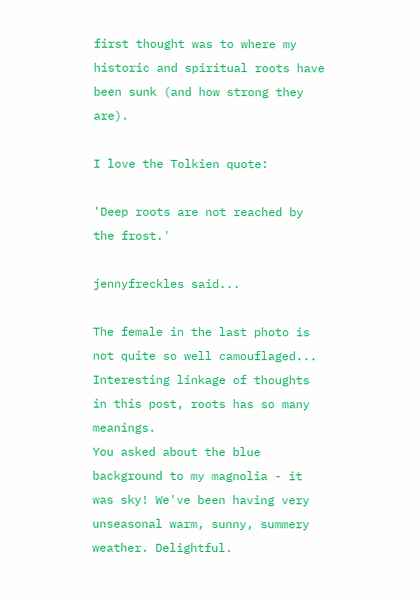first thought was to where my historic and spiritual roots have been sunk (and how strong they are).

I love the Tolkien quote:

'Deep roots are not reached by the frost.'

jennyfreckles said...

The female in the last photo is not quite so well camouflaged... Interesting linkage of thoughts in this post, roots has so many meanings.
You asked about the blue background to my magnolia - it was sky! We've been having very unseasonal warm, sunny, summery weather. Delightful.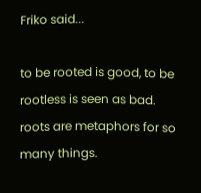Friko said...

to be rooted is good, to be rootless is seen as bad. roots are metaphors for so many things.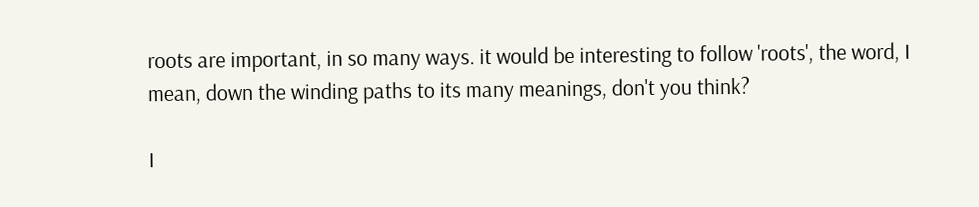roots are important, in so many ways. it would be interesting to follow 'roots', the word, I mean, down the winding paths to its many meanings, don't you think?

I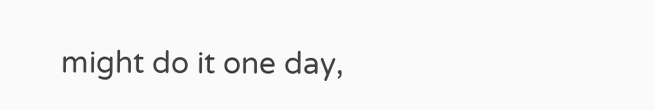might do it one day,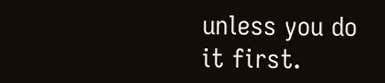unless you do it first.